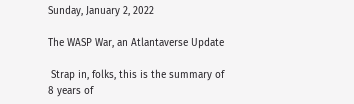Sunday, January 2, 2022

The WASP War, an Atlantaverse Update

 Strap in, folks, this is the summary of 8 years of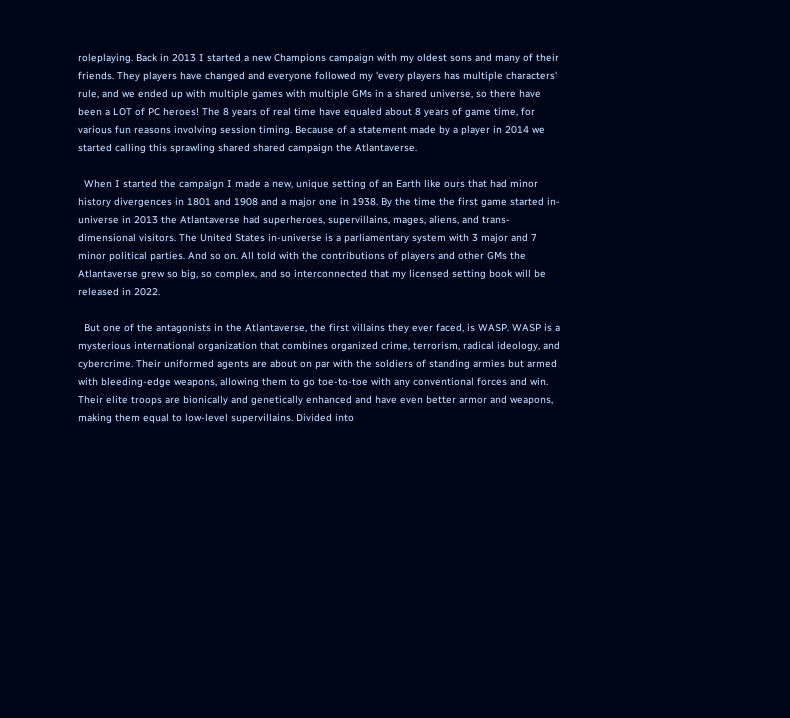roleplaying. Back in 2013 I started a new Champions campaign with my oldest sons and many of their friends. They players have changed and everyone followed my 'every players has multiple characters' rule, and we ended up with multiple games with multiple GMs in a shared universe, so there have been a LOT of PC heroes! The 8 years of real time have equaled about 8 years of game time, for various fun reasons involving session timing. Because of a statement made by a player in 2014 we started calling this sprawling shared shared campaign the Atlantaverse.

  When I started the campaign I made a new, unique setting of an Earth like ours that had minor history divergences in 1801 and 1908 and a major one in 1938. By the time the first game started in-universe in 2013 the Atlantaverse had superheroes, supervillains, mages, aliens, and trans-dimensional visitors. The United States in-universe is a parliamentary system with 3 major and 7 minor political parties. And so on. All told with the contributions of players and other GMs the Atlantaverse grew so big, so complex, and so interconnected that my licensed setting book will be released in 2022.

  But one of the antagonists in the Atlantaverse, the first villains they ever faced, is WASP. WASP is a mysterious international organization that combines organized crime, terrorism, radical ideology, and cybercrime. Their uniformed agents are about on par with the soldiers of standing armies but armed with bleeding-edge weapons, allowing them to go toe-to-toe with any conventional forces and win.  Their elite troops are bionically and genetically enhanced and have even better armor and weapons, making them equal to low-level supervillains. Divided into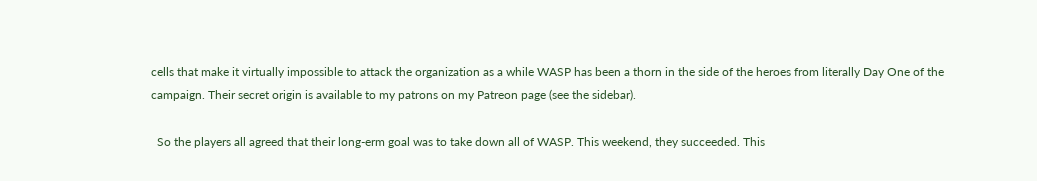cells that make it virtually impossible to attack the organization as a while WASP has been a thorn in the side of the heroes from literally Day One of the campaign. Their secret origin is available to my patrons on my Patreon page (see the sidebar).

  So the players all agreed that their long-erm goal was to take down all of WASP. This weekend, they succeeded. This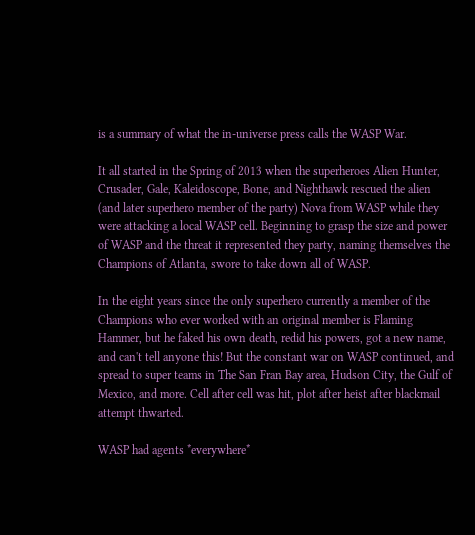is a summary of what the in-universe press calls the WASP War.

It all started in the Spring of 2013 when the superheroes Alien Hunter, Crusader, Gale, Kaleidoscope, Bone, and Nighthawk rescued the alien (and later superhero member of the party) Nova from WASP while they were attacking a local WASP cell. Beginning to grasp the size and power of WASP and the threat it represented they party, naming themselves the Champions of Atlanta, swore to take down all of WASP.

In the eight years since the only superhero currently a member of the Champions who ever worked with an original member is Flaming Hammer, but he faked his own death, redid his powers, got a new name, and can't tell anyone this! But the constant war on WASP continued, and spread to super teams in The San Fran Bay area, Hudson City, the Gulf of Mexico, and more. Cell after cell was hit, plot after heist after blackmail attempt thwarted.

WASP had agents *everywhere*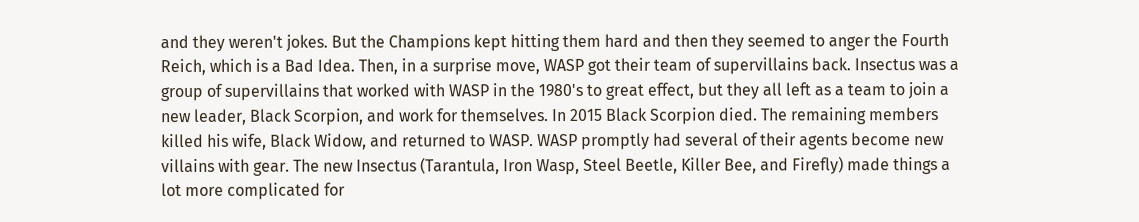and they weren't jokes. But the Champions kept hitting them hard and then they seemed to anger the Fourth Reich, which is a Bad Idea. Then, in a surprise move, WASP got their team of supervillains back. Insectus was a group of supervillains that worked with WASP in the 1980's to great effect, but they all left as a team to join a new leader, Black Scorpion, and work for themselves. In 2015 Black Scorpion died. The remaining members killed his wife, Black Widow, and returned to WASP. WASP promptly had several of their agents become new villains with gear. The new Insectus (Tarantula, Iron Wasp, Steel Beetle, Killer Bee, and Firefly) made things a lot more complicated for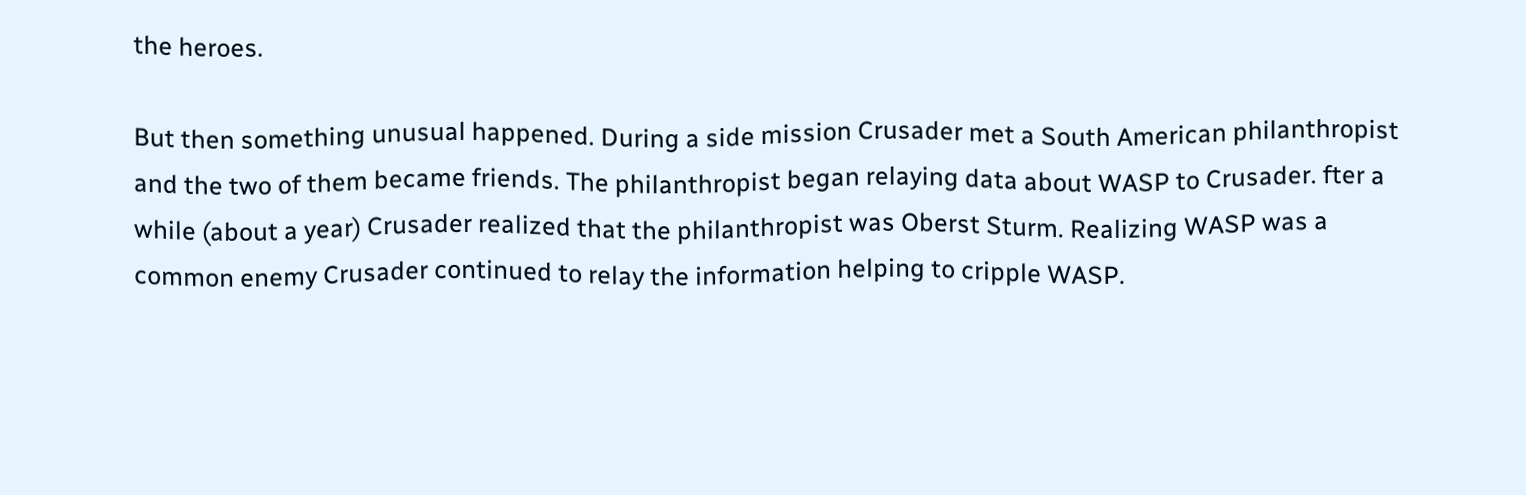the heroes.

But then something unusual happened. During a side mission Crusader met a South American philanthropist and the two of them became friends. The philanthropist began relaying data about WASP to Crusader. fter a while (about a year) Crusader realized that the philanthropist was Oberst Sturm. Realizing WASP was a common enemy Crusader continued to relay the information helping to cripple WASP.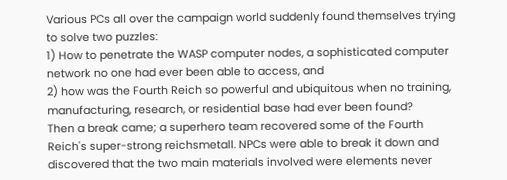Various PCs all over the campaign world suddenly found themselves trying to solve two puzzles:
1) How to penetrate the WASP computer nodes, a sophisticated computer network no one had ever been able to access, and
2) how was the Fourth Reich so powerful and ubiquitous when no training, manufacturing, research, or residential base had ever been found?
Then a break came; a superhero team recovered some of the Fourth Reich's super-strong reichsmetall. NPCs were able to break it down and discovered that the two main materials involved were elements never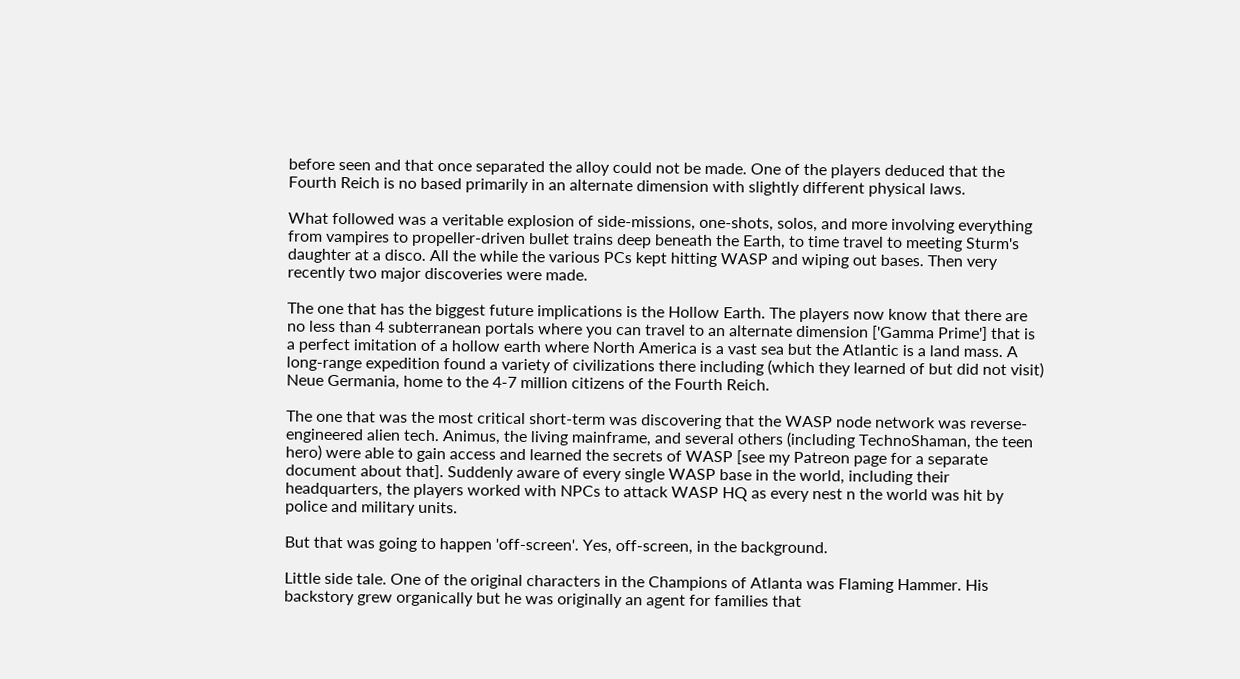before seen and that once separated the alloy could not be made. One of the players deduced that the Fourth Reich is no based primarily in an alternate dimension with slightly different physical laws.

What followed was a veritable explosion of side-missions, one-shots, solos, and more involving everything from vampires to propeller-driven bullet trains deep beneath the Earth, to time travel to meeting Sturm's daughter at a disco. All the while the various PCs kept hitting WASP and wiping out bases. Then very recently two major discoveries were made.

The one that has the biggest future implications is the Hollow Earth. The players now know that there are no less than 4 subterranean portals where you can travel to an alternate dimension ['Gamma Prime'] that is a perfect imitation of a hollow earth where North America is a vast sea but the Atlantic is a land mass. A long-range expedition found a variety of civilizations there including (which they learned of but did not visit) Neue Germania, home to the 4-7 million citizens of the Fourth Reich.

The one that was the most critical short-term was discovering that the WASP node network was reverse-engineered alien tech. Animus, the living mainframe, and several others (including TechnoShaman, the teen hero) were able to gain access and learned the secrets of WASP [see my Patreon page for a separate document about that]. Suddenly aware of every single WASP base in the world, including their headquarters, the players worked with NPCs to attack WASP HQ as every nest n the world was hit by police and military units.

But that was going to happen 'off-screen'. Yes, off-screen, in the background.

Little side tale. One of the original characters in the Champions of Atlanta was Flaming Hammer. His backstory grew organically but he was originally an agent for families that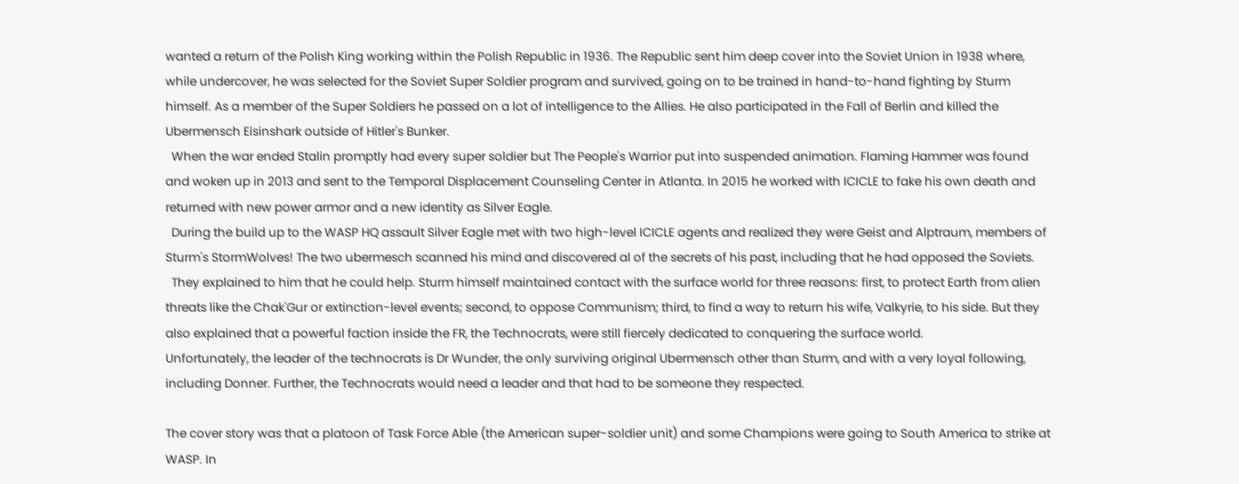wanted a return of the Polish King working within the Polish Republic in 1936. The Republic sent him deep cover into the Soviet Union in 1938 where, while undercover, he was selected for the Soviet Super Soldier program and survived, going on to be trained in hand-to-hand fighting by Sturm himself. As a member of the Super Soldiers he passed on a lot of intelligence to the Allies. He also participated in the Fall of Berlin and killed the Ubermensch Eisinshark outside of Hitler's Bunker.
  When the war ended Stalin promptly had every super soldier but The People's Warrior put into suspended animation. Flaming Hammer was found and woken up in 2013 and sent to the Temporal Displacement Counseling Center in Atlanta. In 2015 he worked with ICICLE to fake his own death and returned with new power armor and a new identity as Silver Eagle.
  During the build up to the WASP HQ assault Silver Eagle met with two high-level ICICLE agents and realized they were Geist and Alptraum, members of Sturm's StormWolves! The two ubermesch scanned his mind and discovered al of the secrets of his past, including that he had opposed the Soviets.
  They explained to him that he could help. Sturm himself maintained contact with the surface world for three reasons: first, to protect Earth from alien threats like the Chak'Gur or extinction-level events; second, to oppose Communism; third, to find a way to return his wife, Valkyrie, to his side. But they also explained that a powerful faction inside the FR, the Technocrats, were still fiercely dedicated to conquering the surface world.
Unfortunately, the leader of the technocrats is Dr Wunder, the only surviving original Ubermensch other than Sturm, and with a very loyal following, including Donner. Further, the Technocrats would need a leader and that had to be someone they respected.

The cover story was that a platoon of Task Force Able (the American super-soldier unit) and some Champions were going to South America to strike at WASP. In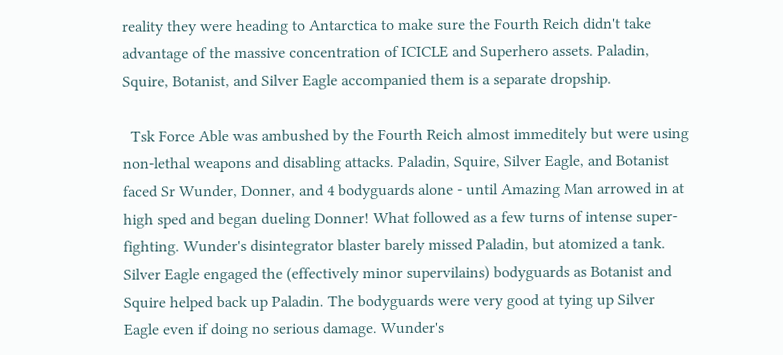reality they were heading to Antarctica to make sure the Fourth Reich didn't take advantage of the massive concentration of ICICLE and Superhero assets. Paladin, Squire, Botanist, and Silver Eagle accompanied them is a separate dropship.

  Tsk Force Able was ambushed by the Fourth Reich almost immeditely but were using non-lethal weapons and disabling attacks. Paladin, Squire, Silver Eagle, and Botanist faced Sr Wunder, Donner, and 4 bodyguards alone - until Amazing Man arrowed in at high sped and began dueling Donner! What followed as a few turns of intense super-fighting. Wunder's disintegrator blaster barely missed Paladin, but atomized a tank. Silver Eagle engaged the (effectively minor supervilains) bodyguards as Botanist and Squire helped back up Paladin. The bodyguards were very good at tying up Silver Eagle even if doing no serious damage. Wunder's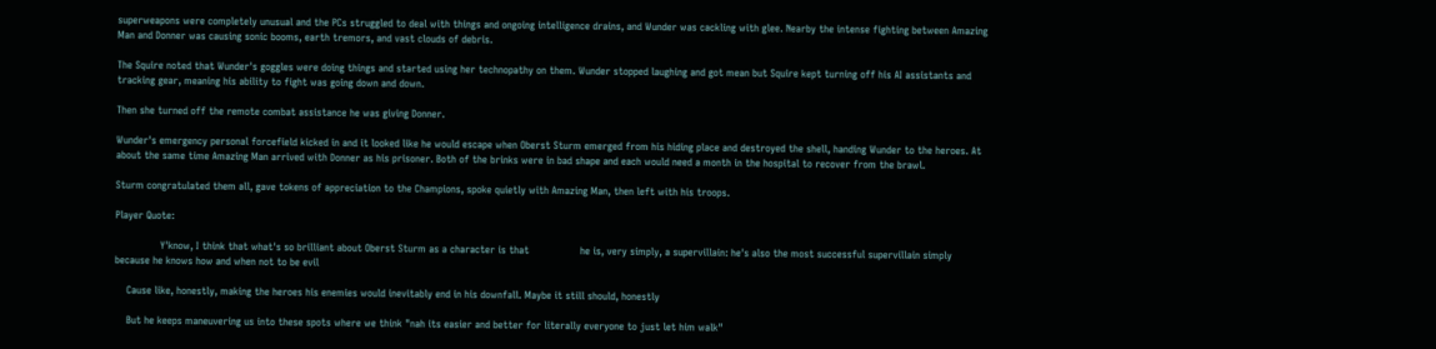superweapons were completely unusual and the PCs struggled to deal with things and ongoing intelligence drains, and Wunder was cackling with glee. Nearby the intense fighting between Amazing Man and Donner was causing sonic booms, earth tremors, and vast clouds of debris.

The Squire noted that Wunder's goggles were doing things and started using her technopathy on them. Wunder stopped laughing and got mean but Squire kept turning off his AI assistants and tracking gear, meaning his ability to fight was going down and down.

Then she turned off the remote combat assistance he was giving Donner.

Wunder's emergency personal forcefield kicked in and it looked like he would escape when Oberst Sturm emerged from his hiding place and destroyed the shell, handing Wunder to the heroes. At about the same time Amazing Man arrived with Donner as his prisoner. Both of the brinks were in bad shape and each would need a month in the hospital to recover from the brawl.

Sturm congratulated them all, gave tokens of appreciation to the Champions, spoke quietly with Amazing Man, then left with his troops.

Player Quote:

               Y'know, I think that what's so brilliant about Oberst Sturm as a character is that                 he is, very simply, a supervillain: he's also the most successful supervillain simply             because he knows how and when not to be evil

    Cause like, honestly, making the heroes his enemies would inevitably end in his downfall. Maybe it still should, honestly

    But he keeps maneuvering us into these spots where we think "nah its easier and better for literally everyone to just let him walk"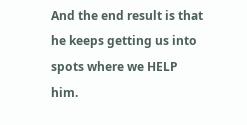And the end result is that he keeps getting us into spots where we HELP him.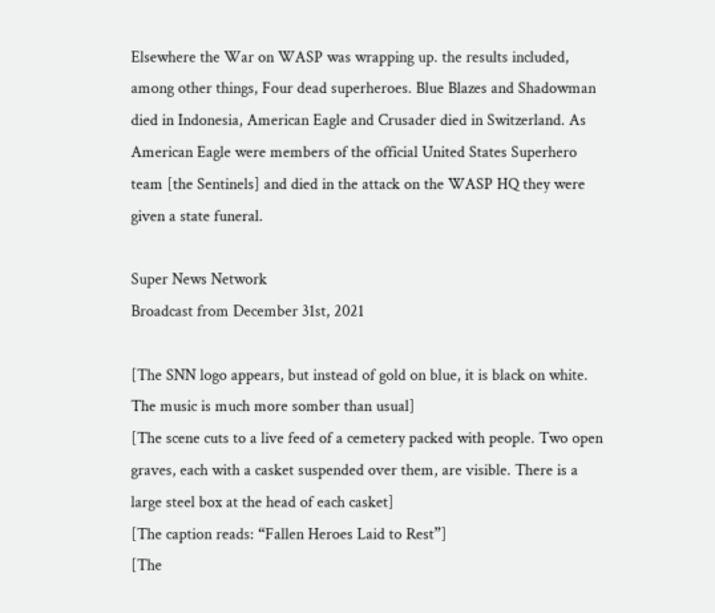Elsewhere the War on WASP was wrapping up. the results included, among other things, Four dead superheroes. Blue Blazes and Shadowman died in Indonesia, American Eagle and Crusader died in Switzerland. As American Eagle were members of the official United States Superhero team [the Sentinels] and died in the attack on the WASP HQ they were given a state funeral.

Super News Network
Broadcast from December 31st, 2021

[The SNN logo appears, but instead of gold on blue, it is black on white. The music is much more somber than usual]
[The scene cuts to a live feed of a cemetery packed with people. Two open graves, each with a casket suspended over them, are visible. There is a large steel box at the head of each casket]
[The caption reads: “Fallen Heroes Laid to Rest”]
[The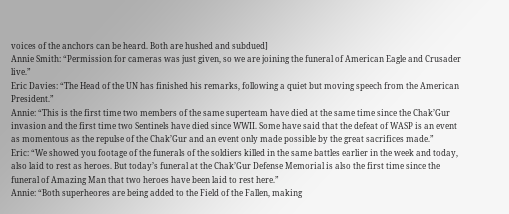voices of the anchors can be heard. Both are hushed and subdued]
Annie Smith: “Permission for cameras was just given, so we are joining the funeral of American Eagle and Crusader live.”
Eric Davies: “The Head of the UN has finished his remarks, following a quiet but moving speech from the American President.”
Annie: “This is the first time two members of the same superteam have died at the same time since the Chak’Gur invasion and the first time two Sentinels have died since WWII. Some have said that the defeat of WASP is an event as momentous as the repulse of the Chak’Gur and an event only made possible by the great sacrifices made.”
Eric: “We showed you footage of the funerals of the soldiers killed in the same battles earlier in the week and today, also laid to rest as heroes. But today’s funeral at the Chak’Gur Defense Memorial is also the first time since the funeral of Amazing Man that two heroes have been laid to rest here.”
Annie: “Both superheores are being added to the Field of the Fallen, making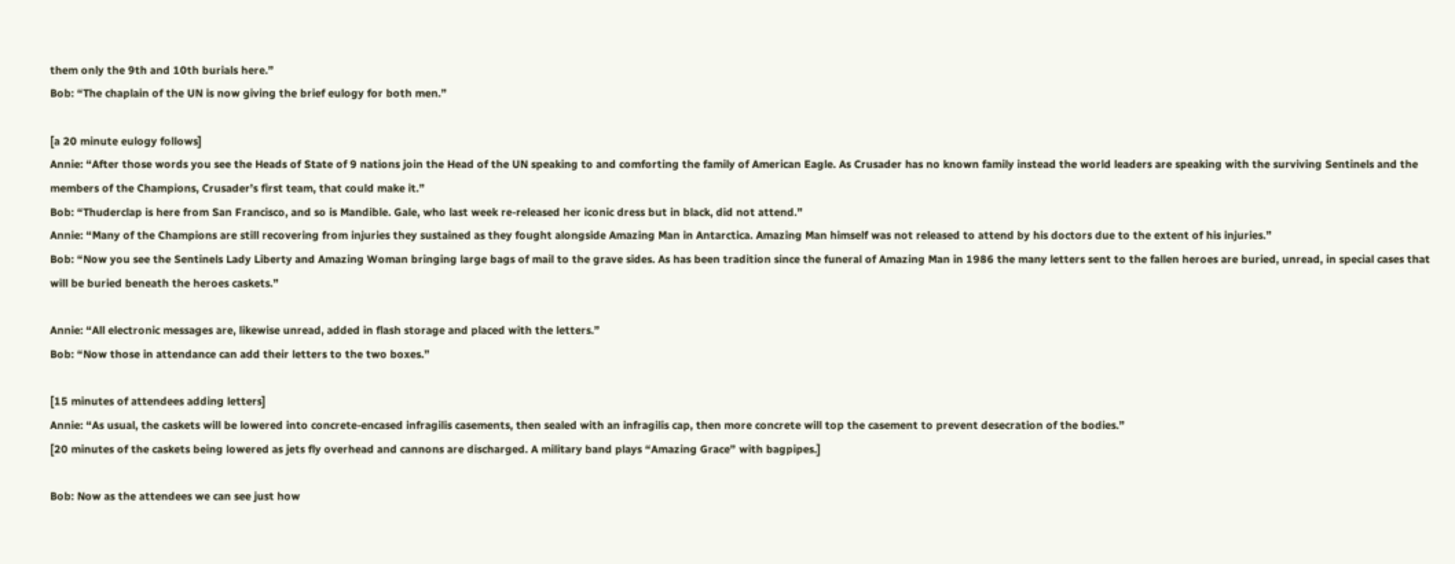them only the 9th and 10th burials here.”
Bob: “The chaplain of the UN is now giving the brief eulogy for both men.”

[a 20 minute eulogy follows]
Annie: “After those words you see the Heads of State of 9 nations join the Head of the UN speaking to and comforting the family of American Eagle. As Crusader has no known family instead the world leaders are speaking with the surviving Sentinels and the members of the Champions, Crusader’s first team, that could make it.”
Bob: “Thuderclap is here from San Francisco, and so is Mandible. Gale, who last week re-released her iconic dress but in black, did not attend.”
Annie: “Many of the Champions are still recovering from injuries they sustained as they fought alongside Amazing Man in Antarctica. Amazing Man himself was not released to attend by his doctors due to the extent of his injuries.”
Bob: “Now you see the Sentinels Lady Liberty and Amazing Woman bringing large bags of mail to the grave sides. As has been tradition since the funeral of Amazing Man in 1986 the many letters sent to the fallen heroes are buried, unread, in special cases that will be buried beneath the heroes caskets.”

Annie: “All electronic messages are, likewise unread, added in flash storage and placed with the letters.”
Bob: “Now those in attendance can add their letters to the two boxes.”

[15 minutes of attendees adding letters]
Annie: “As usual, the caskets will be lowered into concrete-encased infragilis casements, then sealed with an infragilis cap, then more concrete will top the casement to prevent desecration of the bodies.”
[20 minutes of the caskets being lowered as jets fly overhead and cannons are discharged. A military band plays “Amazing Grace” with bagpipes.]

Bob: Now as the attendees we can see just how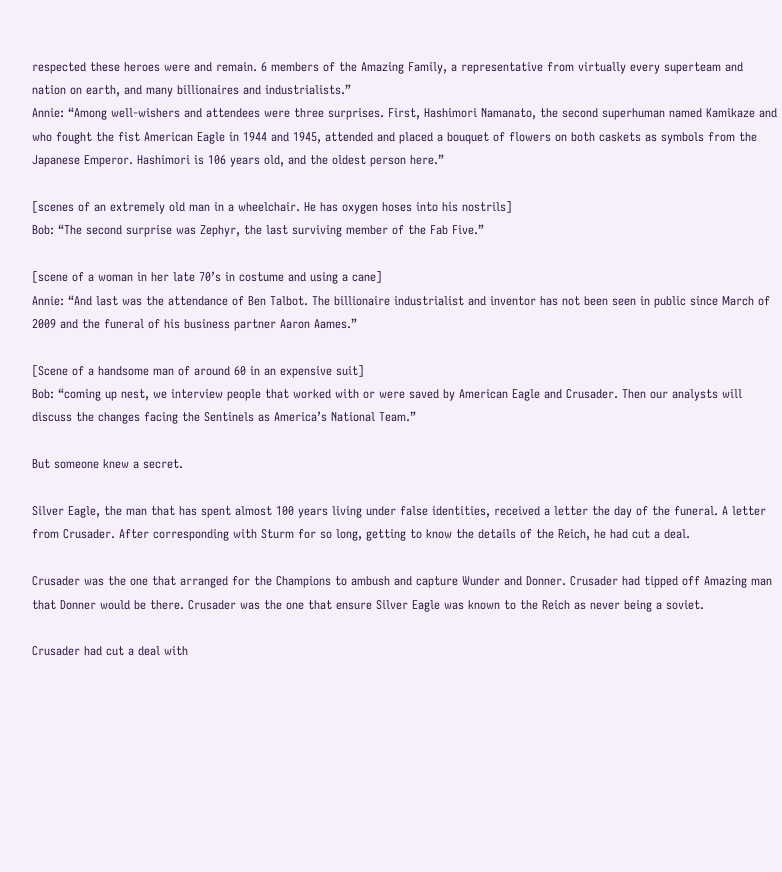respected these heroes were and remain. 6 members of the Amazing Family, a representative from virtually every superteam and nation on earth, and many billionaires and industrialists.”
Annie: “Among well-wishers and attendees were three surprises. First, Hashimori Namanato, the second superhuman named Kamikaze and who fought the fist American Eagle in 1944 and 1945, attended and placed a bouquet of flowers on both caskets as symbols from the Japanese Emperor. Hashimori is 106 years old, and the oldest person here.”

[scenes of an extremely old man in a wheelchair. He has oxygen hoses into his nostrils]
Bob: “The second surprise was Zephyr, the last surviving member of the Fab Five.”

[scene of a woman in her late 70’s in costume and using a cane]
Annie: “And last was the attendance of Ben Talbot. The billionaire industrialist and inventor has not been seen in public since March of 2009 and the funeral of his business partner Aaron Aames.”

[Scene of a handsome man of around 60 in an expensive suit]
Bob: “coming up nest, we interview people that worked with or were saved by American Eagle and Crusader. Then our analysts will discuss the changes facing the Sentinels as America’s National Team.”

But someone knew a secret.

Silver Eagle, the man that has spent almost 100 years living under false identities, received a letter the day of the funeral. A letter from Crusader. After corresponding with Sturm for so long, getting to know the details of the Reich, he had cut a deal.

Crusader was the one that arranged for the Champions to ambush and capture Wunder and Donner. Crusader had tipped off Amazing man that Donner would be there. Crusader was the one that ensure Silver Eagle was known to the Reich as never being a soviet.

Crusader had cut a deal with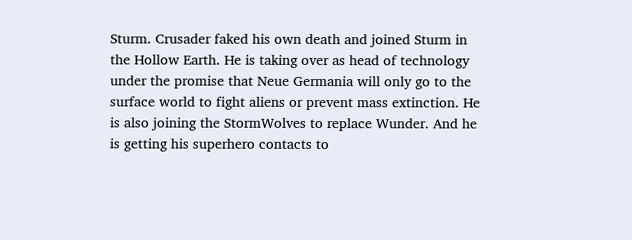Sturm. Crusader faked his own death and joined Sturm in the Hollow Earth. He is taking over as head of technology under the promise that Neue Germania will only go to the surface world to fight aliens or prevent mass extinction. He is also joining the StormWolves to replace Wunder. And he is getting his superhero contacts to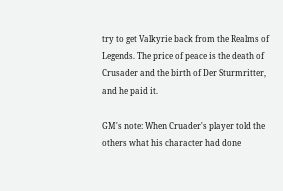try to get Valkyrie back from the Realms of Legends. The price of peace is the death of Crusader and the birth of Der Sturmritter, and he paid it.

GM's note: When Cruader's player told the others what his character had done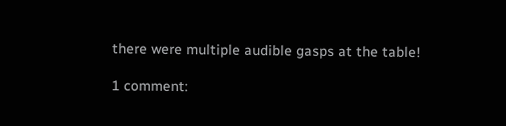there were multiple audible gasps at the table!

1 comment: